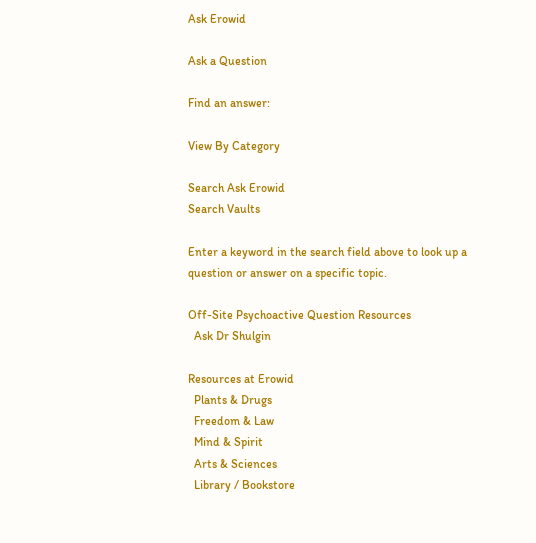Ask Erowid

Ask a Question

Find an answer:

View By Category

Search Ask Erowid
Search Vaults

Enter a keyword in the search field above to look up a question or answer on a specific topic.

Off-Site Psychoactive Question Resources
  Ask Dr Shulgin

Resources at Erowid
  Plants & Drugs
  Freedom & Law
  Mind & Spirit
  Arts & Sciences
  Library / Bookstore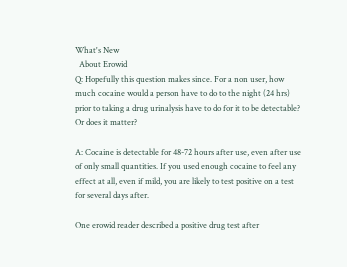What's New
  About Erowid
Q: Hopefully this question makes since. For a non user, how much cocaine would a person have to do to the night (24 hrs) prior to taking a drug urinalysis have to do for it to be detectable? Or does it matter?

A: Cocaine is detectable for 48-72 hours after use, even after use of only small quantities. If you used enough cocaine to feel any effect at all, even if mild, you are likely to test positive on a test for several days after.

One erowid reader described a positive drug test after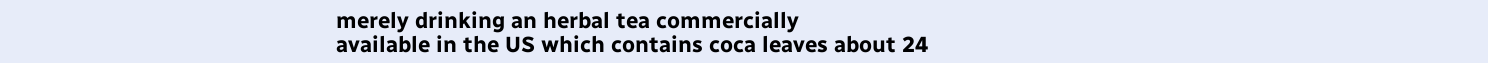merely drinking an herbal tea commercially
available in the US which contains coca leaves about 24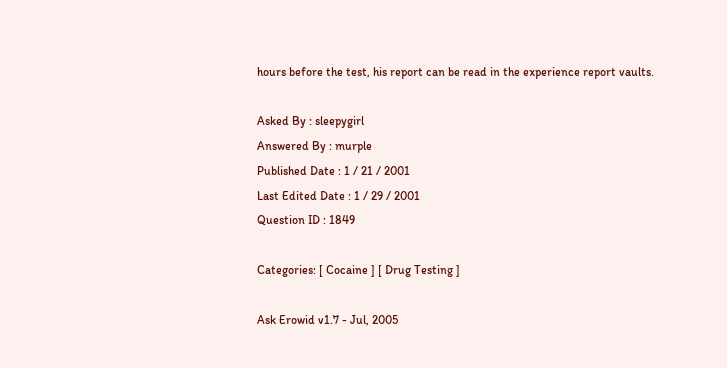hours before the test, his report can be read in the experience report vaults.

Asked By : sleepygirl
Answered By : murple
Published Date : 1 / 21 / 2001
Last Edited Date : 1 / 29 / 2001
Question ID : 1849

Categories: [ Cocaine ] [ Drug Testing ]

Ask Erowid v1.7 - Jul, 2005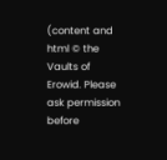(content and html © the Vaults of Erowid. Please ask permission before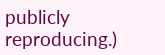publicly reproducing.)